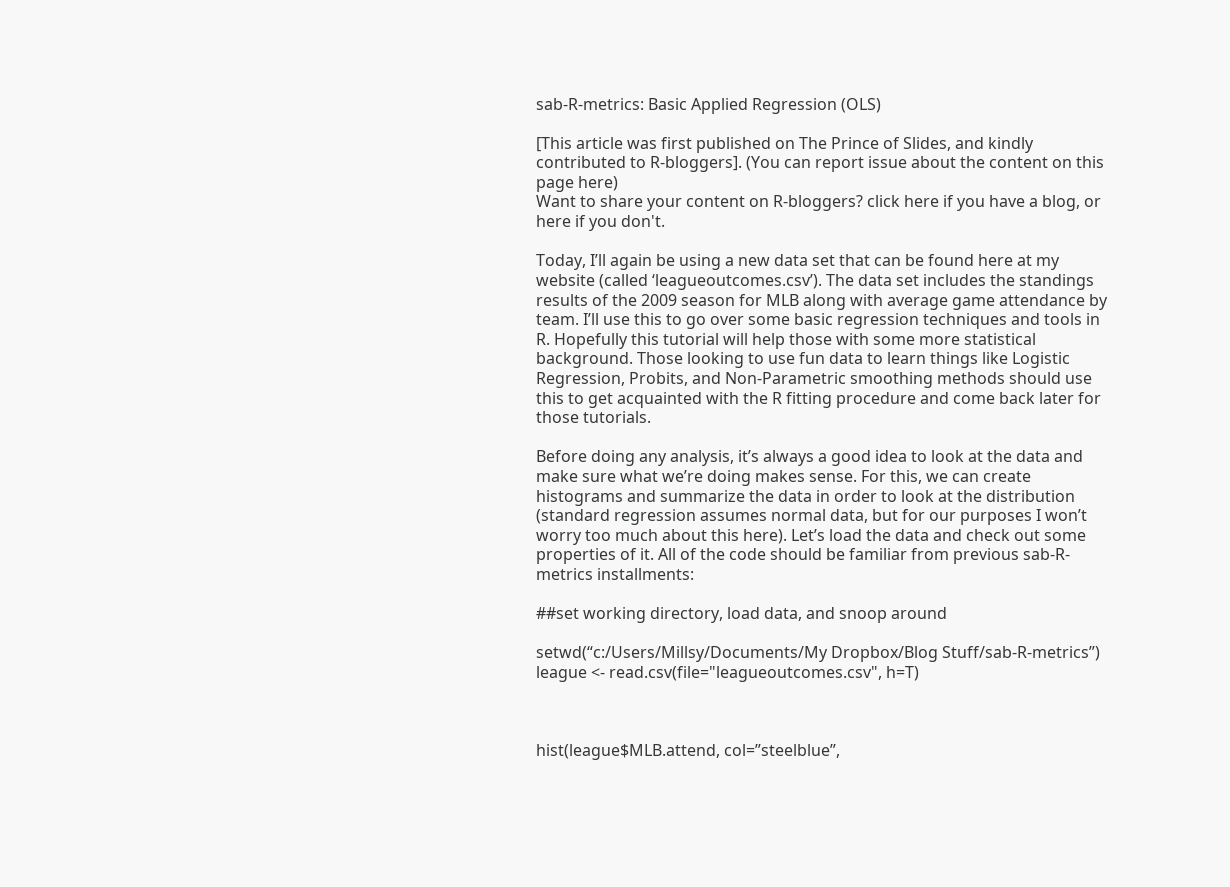sab-R-metrics: Basic Applied Regression (OLS)

[This article was first published on The Prince of Slides, and kindly contributed to R-bloggers]. (You can report issue about the content on this page here)
Want to share your content on R-bloggers? click here if you have a blog, or here if you don't.

Today, I’ll again be using a new data set that can be found here at my website (called ‘leagueoutcomes.csv’). The data set includes the standings results of the 2009 season for MLB along with average game attendance by team. I’ll use this to go over some basic regression techniques and tools in R. Hopefully this tutorial will help those with some more statistical background. Those looking to use fun data to learn things like Logistic Regression, Probits, and Non-Parametric smoothing methods should use this to get acquainted with the R fitting procedure and come back later for those tutorials.

Before doing any analysis, it’s always a good idea to look at the data and make sure what we’re doing makes sense. For this, we can create histograms and summarize the data in order to look at the distribution (standard regression assumes normal data, but for our purposes I won’t worry too much about this here). Let’s load the data and check out some properties of it. All of the code should be familiar from previous sab-R-metrics installments:

##set working directory, load data, and snoop around

setwd(“c:/Users/Millsy/Documents/My Dropbox/Blog Stuff/sab-R-metrics”)
league <- read.csv(file="leagueoutcomes.csv", h=T)



hist(league$MLB.attend, col=”steelblue”,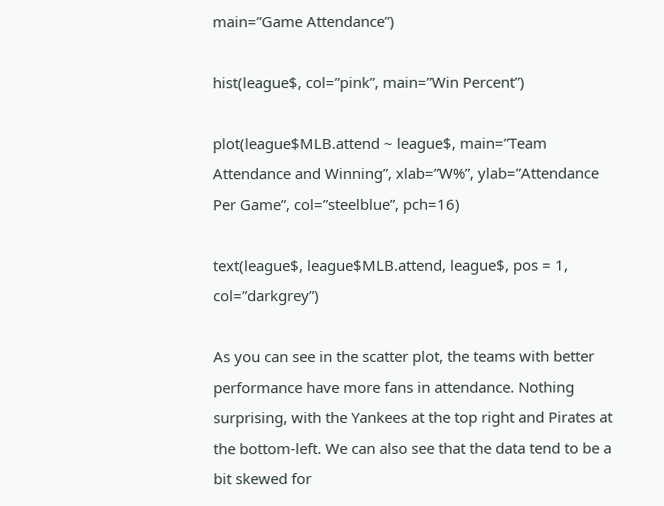main=”Game Attendance”)

hist(league$, col=”pink”, main=”Win Percent”)

plot(league$MLB.attend ~ league$, main=”Team Attendance and Winning”, xlab=”W%”, ylab=”Attendance Per Game”, col=”steelblue”, pch=16)

text(league$, league$MLB.attend, league$, pos = 1, col=”darkgrey”)

As you can see in the scatter plot, the teams with better performance have more fans in attendance. Nothing surprising, with the Yankees at the top right and Pirates at the bottom-left. We can also see that the data tend to be a bit skewed for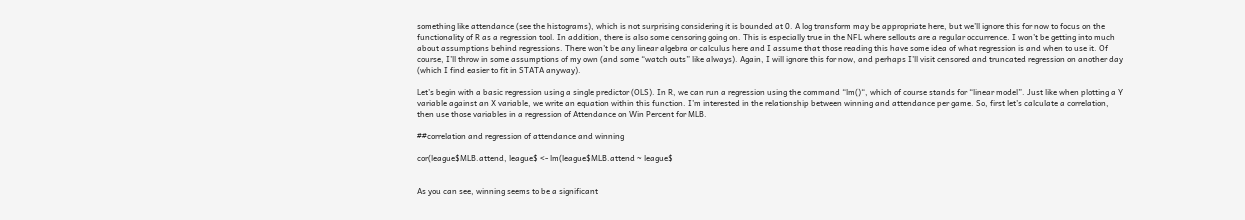something like attendance (see the histograms), which is not surprising considering it is bounded at 0. A log transform may be appropriate here, but we’ll ignore this for now to focus on the functionality of R as a regression tool. In addition, there is also some censoring going on. This is especially true in the NFL where sellouts are a regular occurrence. I won’t be getting into much about assumptions behind regressions. There won’t be any linear algebra or calculus here and I assume that those reading this have some idea of what regression is and when to use it. Of course, I’ll throw in some assumptions of my own (and some “watch outs” like always). Again, I will ignore this for now, and perhaps I’ll visit censored and truncated regression on another day (which I find easier to fit in STATA anyway).

Let’s begin with a basic regression using a single predictor (OLS). In R, we can run a regression using the command “lm()“, which of course stands for “linear model”. Just like when plotting a Y variable against an X variable, we write an equation within this function. I’m interested in the relationship between winning and attendance per game. So, first let’s calculate a correlation, then use those variables in a regression of Attendance on Win Percent for MLB.

##correlation and regression of attendance and winning

cor(league$MLB.attend, league$ <- lm(league$MLB.attend ~ league$


As you can see, winning seems to be a significant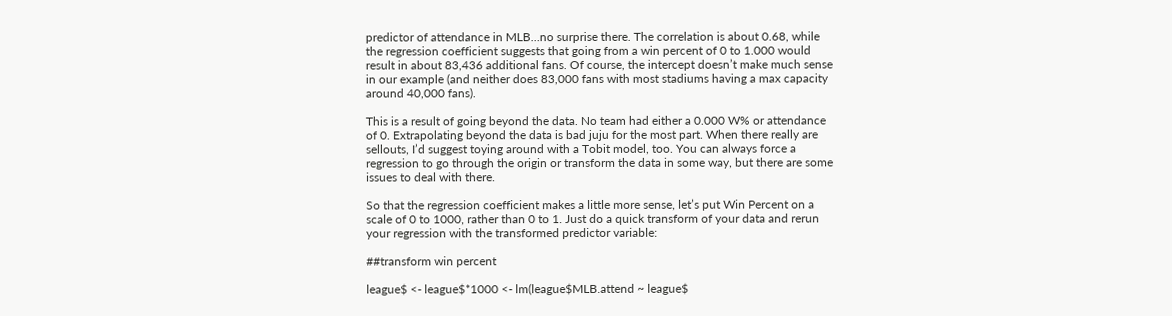predictor of attendance in MLB…no surprise there. The correlation is about 0.68, while the regression coefficient suggests that going from a win percent of 0 to 1.000 would result in about 83,436 additional fans. Of course, the intercept doesn’t make much sense in our example (and neither does 83,000 fans with most stadiums having a max capacity around 40,000 fans).

This is a result of going beyond the data. No team had either a 0.000 W% or attendance of 0. Extrapolating beyond the data is bad juju for the most part. When there really are sellouts, I’d suggest toying around with a Tobit model, too. You can always force a regression to go through the origin or transform the data in some way, but there are some issues to deal with there.

So that the regression coefficient makes a little more sense, let’s put Win Percent on a scale of 0 to 1000, rather than 0 to 1. Just do a quick transform of your data and rerun your regression with the transformed predictor variable:

##transform win percent

league$ <- league$*1000 <- lm(league$MLB.attend ~ league$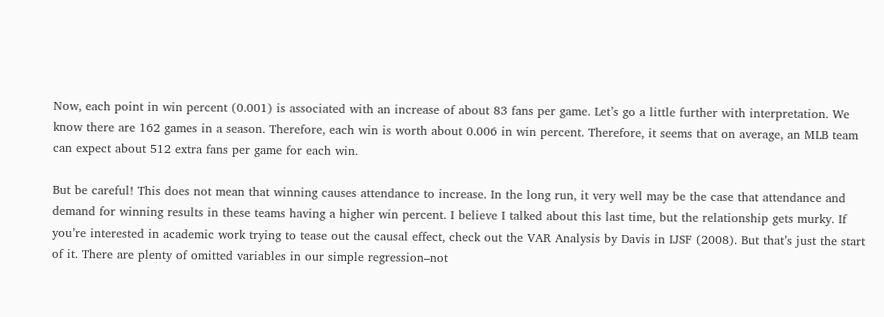Now, each point in win percent (0.001) is associated with an increase of about 83 fans per game. Let’s go a little further with interpretation. We know there are 162 games in a season. Therefore, each win is worth about 0.006 in win percent. Therefore, it seems that on average, an MLB team can expect about 512 extra fans per game for each win.

But be careful! This does not mean that winning causes attendance to increase. In the long run, it very well may be the case that attendance and demand for winning results in these teams having a higher win percent. I believe I talked about this last time, but the relationship gets murky. If you’re interested in academic work trying to tease out the causal effect, check out the VAR Analysis by Davis in IJSF (2008). But that’s just the start of it. There are plenty of omitted variables in our simple regression–not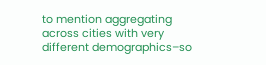to mention aggregating across cities with very different demographics–so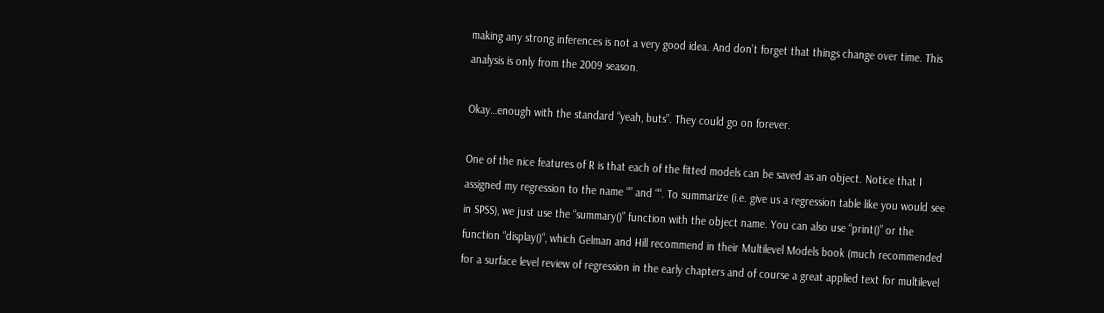making any strong inferences is not a very good idea. And don’t forget that things change over time. This analysis is only from the 2009 season.

Okay…enough with the standard “yeah, buts”. They could go on forever.

One of the nice features of R is that each of the fitted models can be saved as an object. Notice that I assigned my regression to the name “” and ““. To summarize (i.e. give us a regression table like you would see in SPSS), we just use the “summary()” function with the object name. You can also use “print()” or the function “display()“, which Gelman and Hill recommend in their Multilevel Models book (much recommended for a surface level review of regression in the early chapters and of course a great applied text for multilevel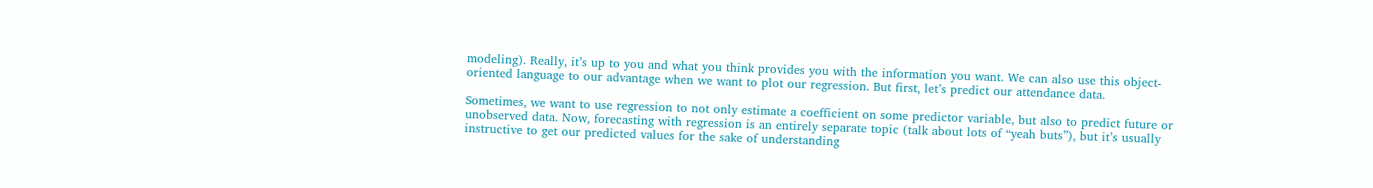modeling). Really, it’s up to you and what you think provides you with the information you want. We can also use this object-oriented language to our advantage when we want to plot our regression. But first, let’s predict our attendance data.

Sometimes, we want to use regression to not only estimate a coefficient on some predictor variable, but also to predict future or unobserved data. Now, forecasting with regression is an entirely separate topic (talk about lots of “yeah buts”), but it’s usually instructive to get our predicted values for the sake of understanding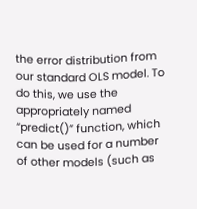the error distribution from our standard OLS model. To do this, we use the appropriately named “predict()” function, which can be used for a number of other models (such as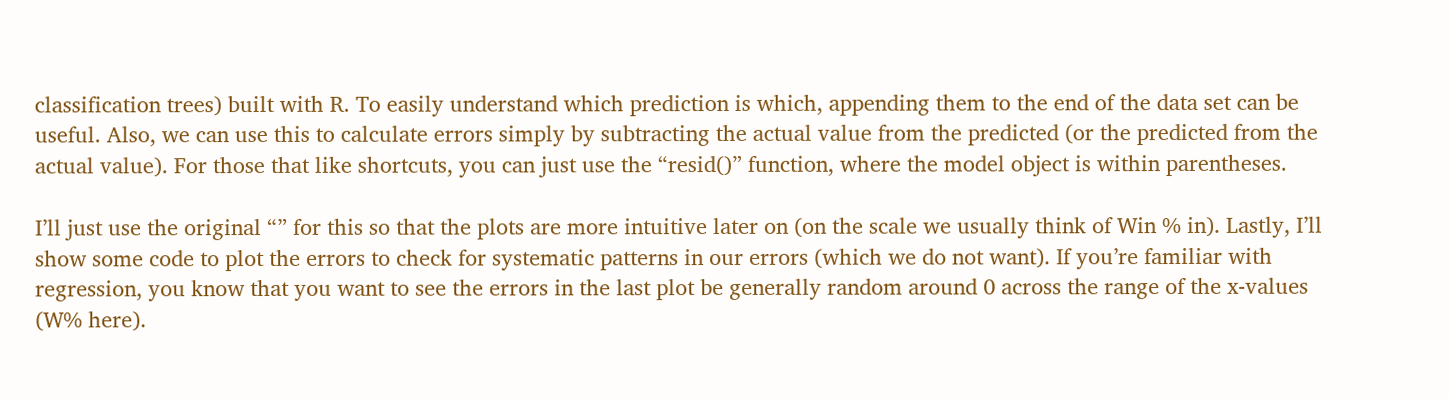classification trees) built with R. To easily understand which prediction is which, appending them to the end of the data set can be useful. Also, we can use this to calculate errors simply by subtracting the actual value from the predicted (or the predicted from the actual value). For those that like shortcuts, you can just use the “resid()” function, where the model object is within parentheses.

I’ll just use the original “” for this so that the plots are more intuitive later on (on the scale we usually think of Win % in). Lastly, I’ll show some code to plot the errors to check for systematic patterns in our errors (which we do not want). If you’re familiar with regression, you know that you want to see the errors in the last plot be generally random around 0 across the range of the x-values (W% here).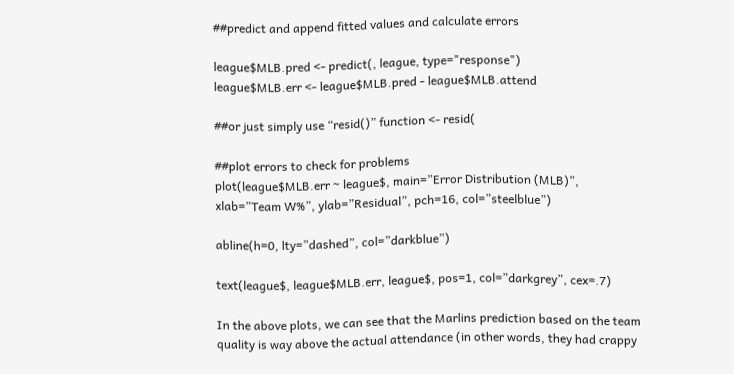##predict and append fitted values and calculate errors

league$MLB.pred <- predict(, league, type="response")
league$MLB.err <- league$MLB.pred - league$MLB.attend

##or just simply use “resid()” function <- resid(

##plot errors to check for problems
plot(league$MLB.err ~ league$, main=”Error Distribution (MLB)”, xlab=”Team W%”, ylab=”Residual”, pch=16, col=”steelblue”)

abline(h=0, lty=”dashed”, col=”darkblue”)

text(league$, league$MLB.err, league$, pos=1, col=”darkgrey”, cex=.7)

In the above plots, we can see that the Marlins prediction based on the team quality is way above the actual attendance (in other words, they had crappy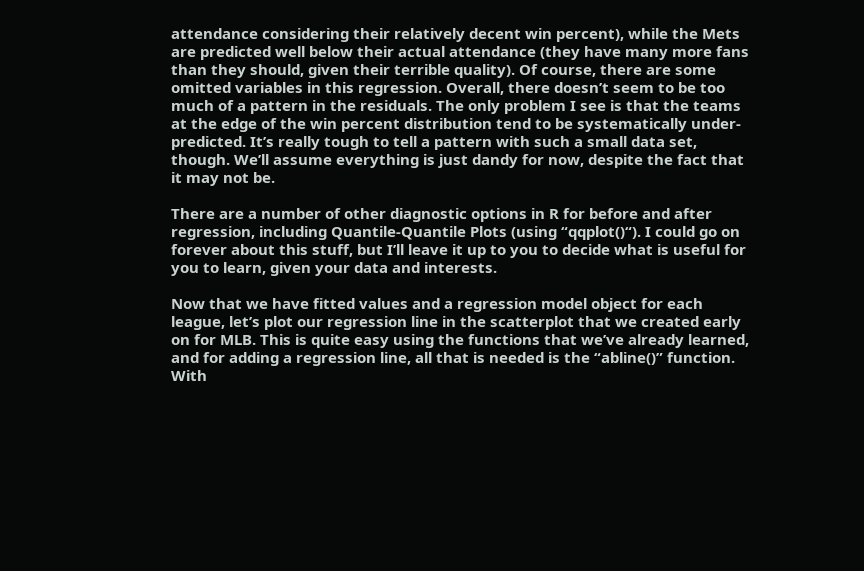attendance considering their relatively decent win percent), while the Mets are predicted well below their actual attendance (they have many more fans than they should, given their terrible quality). Of course, there are some omitted variables in this regression. Overall, there doesn’t seem to be too much of a pattern in the residuals. The only problem I see is that the teams at the edge of the win percent distribution tend to be systematically under-predicted. It’s really tough to tell a pattern with such a small data set, though. We’ll assume everything is just dandy for now, despite the fact that it may not be.

There are a number of other diagnostic options in R for before and after regression, including Quantile-Quantile Plots (using “qqplot()“). I could go on forever about this stuff, but I’ll leave it up to you to decide what is useful for you to learn, given your data and interests.

Now that we have fitted values and a regression model object for each league, let’s plot our regression line in the scatterplot that we created early on for MLB. This is quite easy using the functions that we’ve already learned, and for adding a regression line, all that is needed is the “abline()” function. With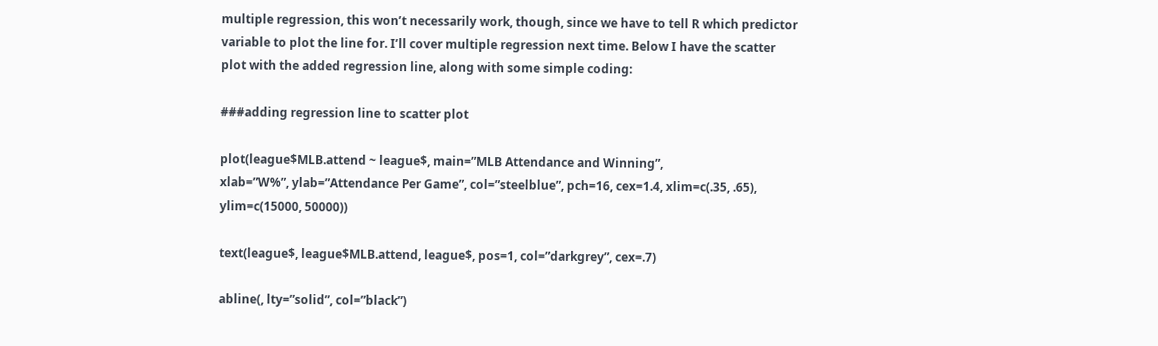multiple regression, this won’t necessarily work, though, since we have to tell R which predictor variable to plot the line for. I’ll cover multiple regression next time. Below I have the scatter plot with the added regression line, along with some simple coding:

###adding regression line to scatter plot

plot(league$MLB.attend ~ league$, main=”MLB Attendance and Winning”,
xlab=”W%”, ylab=”Attendance Per Game”, col=”steelblue”, pch=16, cex=1.4, xlim=c(.35, .65), ylim=c(15000, 50000))

text(league$, league$MLB.attend, league$, pos=1, col=”darkgrey”, cex=.7)

abline(, lty=”solid”, col=”black”)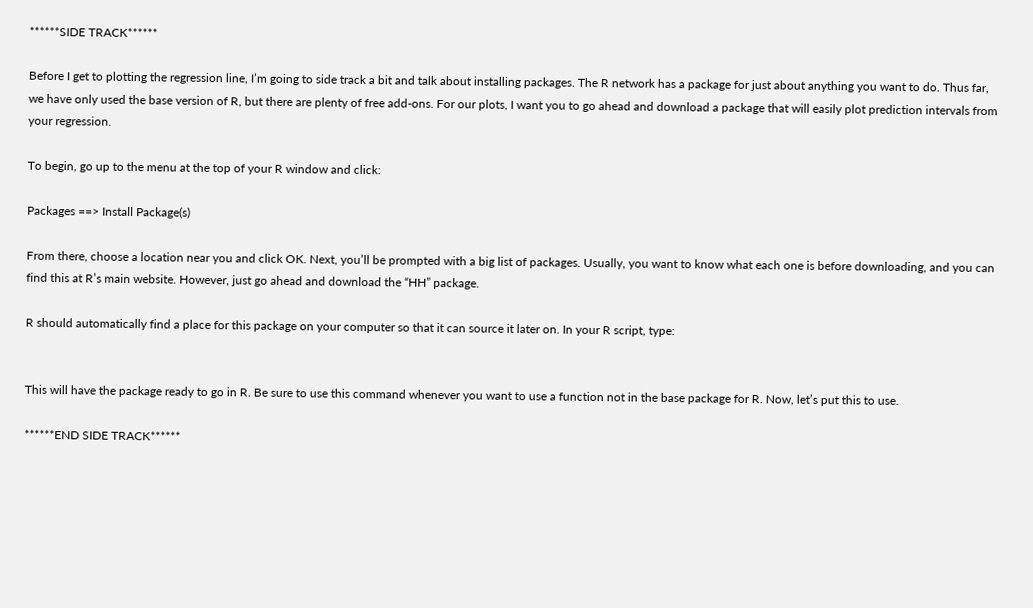******SIDE TRACK******

Before I get to plotting the regression line, I’m going to side track a bit and talk about installing packages. The R network has a package for just about anything you want to do. Thus far, we have only used the base version of R, but there are plenty of free add-ons. For our plots, I want you to go ahead and download a package that will easily plot prediction intervals from your regression.

To begin, go up to the menu at the top of your R window and click:

Packages ==> Install Package(s)

From there, choose a location near you and click OK. Next, you’ll be prompted with a big list of packages. Usually, you want to know what each one is before downloading, and you can find this at R’s main website. However, just go ahead and download the “HH” package.

R should automatically find a place for this package on your computer so that it can source it later on. In your R script, type:


This will have the package ready to go in R. Be sure to use this command whenever you want to use a function not in the base package for R. Now, let’s put this to use.

******END SIDE TRACK******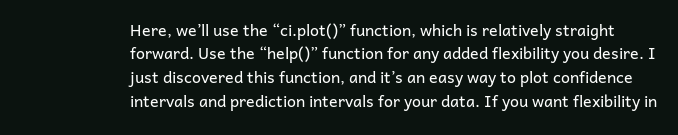Here, we’ll use the “ci.plot()” function, which is relatively straight forward. Use the “help()” function for any added flexibility you desire. I just discovered this function, and it’s an easy way to plot confidence intervals and prediction intervals for your data. If you want flexibility in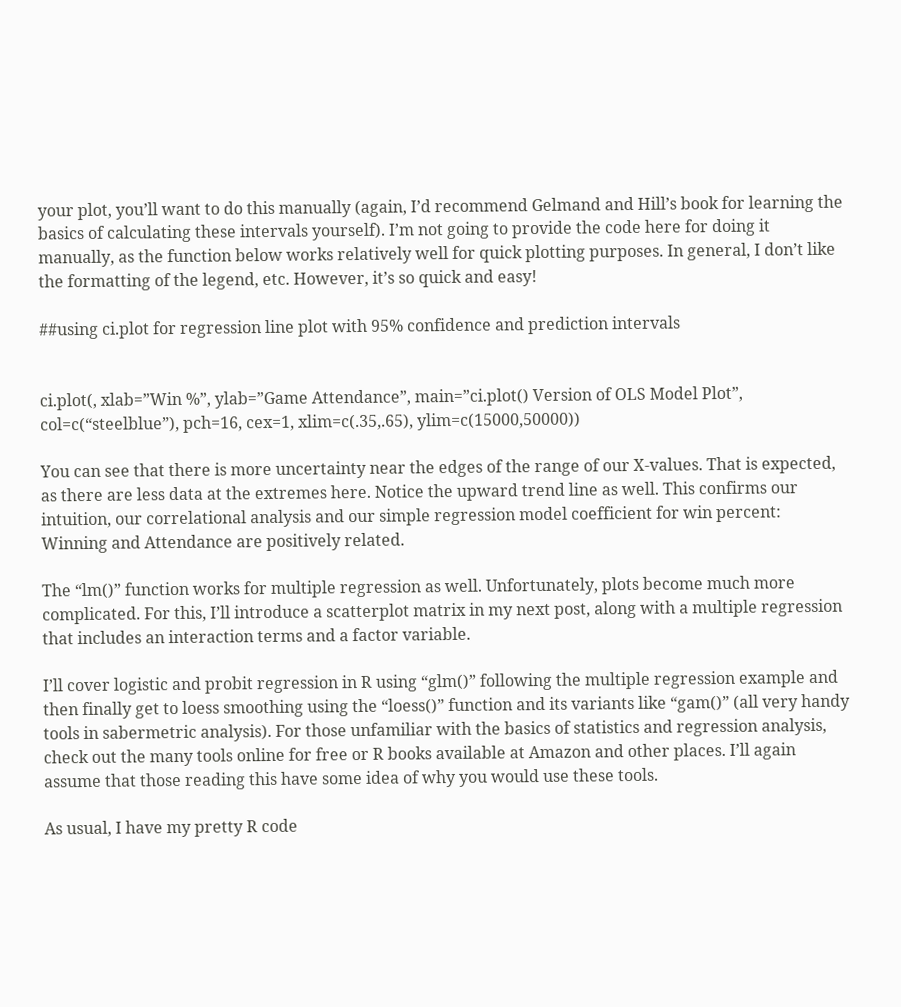your plot, you’ll want to do this manually (again, I’d recommend Gelmand and Hill’s book for learning the basics of calculating these intervals yourself). I’m not going to provide the code here for doing it manually, as the function below works relatively well for quick plotting purposes. In general, I don’t like the formatting of the legend, etc. However, it’s so quick and easy!

##using ci.plot for regression line plot with 95% confidence and prediction intervals


ci.plot(, xlab=”Win %”, ylab=”Game Attendance”, main=”ci.plot() Version of OLS Model Plot”,
col=c(“steelblue”), pch=16, cex=1, xlim=c(.35,.65), ylim=c(15000,50000))

You can see that there is more uncertainty near the edges of the range of our X-values. That is expected, as there are less data at the extremes here. Notice the upward trend line as well. This confirms our intuition, our correlational analysis and our simple regression model coefficient for win percent: Winning and Attendance are positively related.

The “lm()” function works for multiple regression as well. Unfortunately, plots become much more complicated. For this, I’ll introduce a scatterplot matrix in my next post, along with a multiple regression that includes an interaction terms and a factor variable.

I’ll cover logistic and probit regression in R using “glm()” following the multiple regression example and then finally get to loess smoothing using the “loess()” function and its variants like “gam()” (all very handy tools in sabermetric analysis). For those unfamiliar with the basics of statistics and regression analysis, check out the many tools online for free or R books available at Amazon and other places. I’ll again assume that those reading this have some idea of why you would use these tools.

As usual, I have my pretty R code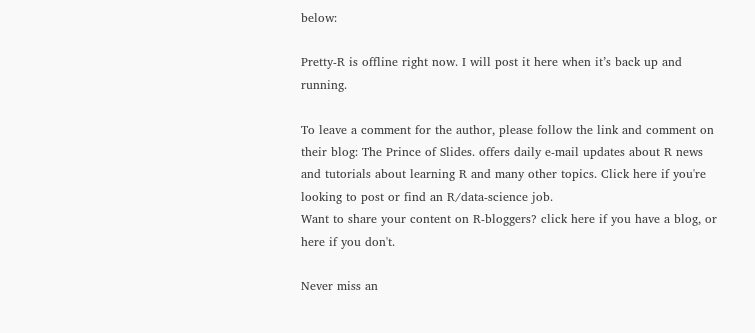below:

Pretty-R is offline right now. I will post it here when it’s back up and running.

To leave a comment for the author, please follow the link and comment on their blog: The Prince of Slides. offers daily e-mail updates about R news and tutorials about learning R and many other topics. Click here if you're looking to post or find an R/data-science job.
Want to share your content on R-bloggers? click here if you have a blog, or here if you don't.

Never miss an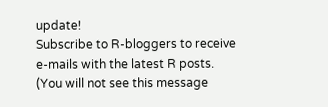update!
Subscribe to R-bloggers to receive
e-mails with the latest R posts.
(You will not see this message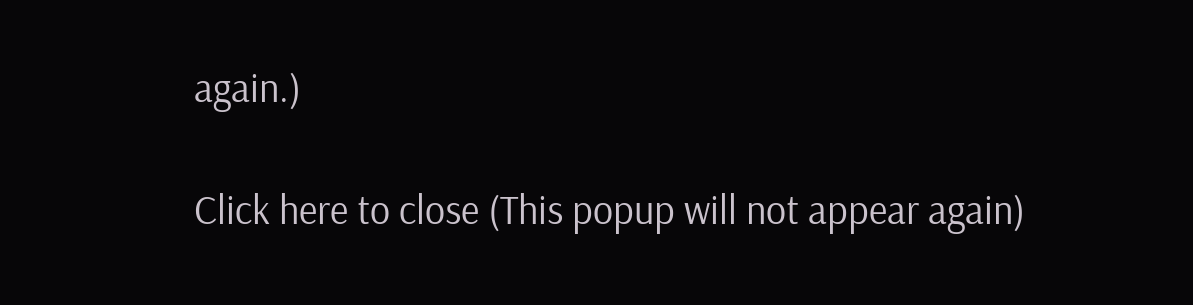again.)

Click here to close (This popup will not appear again)